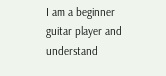I am a beginner guitar player and understand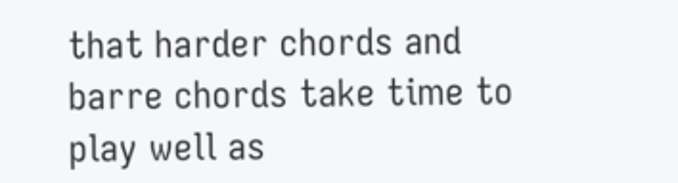that harder chords and barre chords take time to play well as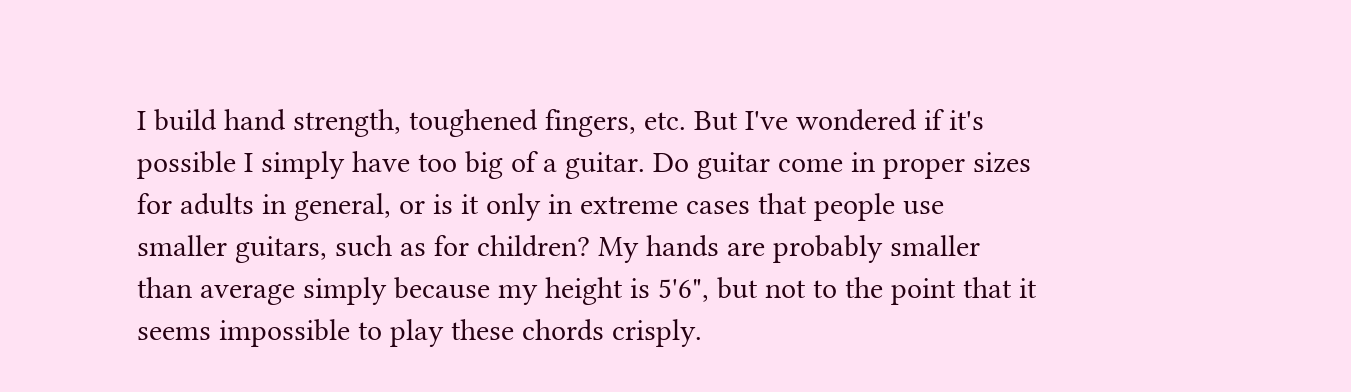I build hand strength, toughened fingers, etc. But I've wondered if it's possible I simply have too big of a guitar. Do guitar come in proper sizes for adults in general, or is it only in extreme cases that people use smaller guitars, such as for children? My hands are probably smaller than average simply because my height is 5'6", but not to the point that it seems impossible to play these chords crisply.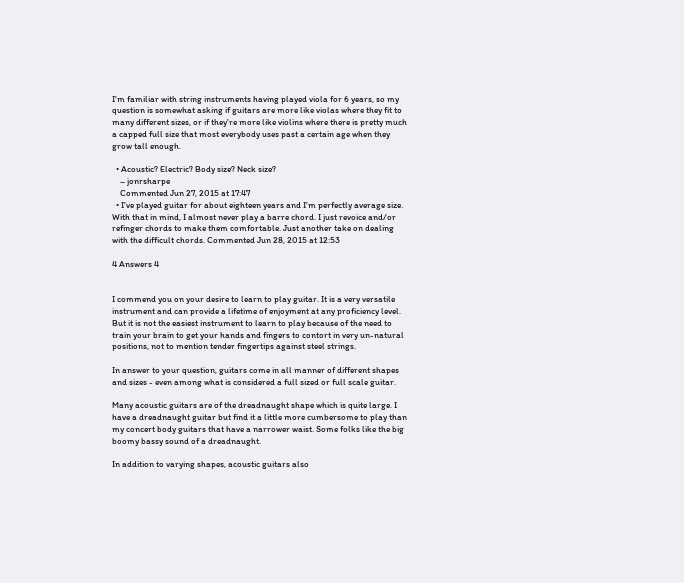I'm familiar with string instruments having played viola for 6 years, so my question is somewhat asking if guitars are more like violas where they fit to many different sizes, or if they're more like violins where there is pretty much a capped full size that most everybody uses past a certain age when they grow tall enough.

  • Acoustic? Electric? Body size? Neck size?
    – jonrsharpe
    Commented Jun 27, 2015 at 17:47
  • I've played guitar for about eighteen years and I'm perfectly average size. With that in mind, I almost never play a barre chord. I just revoice and/or refinger chords to make them comfortable. Just another take on dealing with the difficult chords. Commented Jun 28, 2015 at 12:53

4 Answers 4


I commend you on your desire to learn to play guitar. It is a very versatile instrument and can provide a lifetime of enjoyment at any proficiency level. But it is not the easiest instrument to learn to play because of the need to train your brain to get your hands and fingers to contort in very un-natural positions, not to mention tender fingertips against steel strings.

In answer to your question, guitars come in all manner of different shapes and sizes - even among what is considered a full sized or full scale guitar.

Many acoustic guitars are of the dreadnaught shape which is quite large. I have a dreadnaught guitar but find it a little more cumbersome to play than my concert body guitars that have a narrower waist. Some folks like the big boomy bassy sound of a dreadnaught.

In addition to varying shapes, acoustic guitars also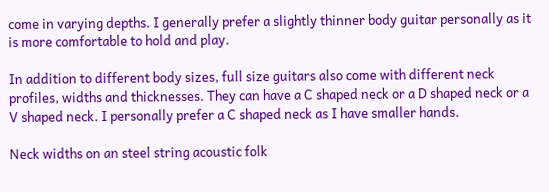come in varying depths. I generally prefer a slightly thinner body guitar personally as it is more comfortable to hold and play.

In addition to different body sizes, full size guitars also come with different neck profiles, widths and thicknesses. They can have a C shaped neck or a D shaped neck or a V shaped neck. I personally prefer a C shaped neck as I have smaller hands.

Neck widths on an steel string acoustic folk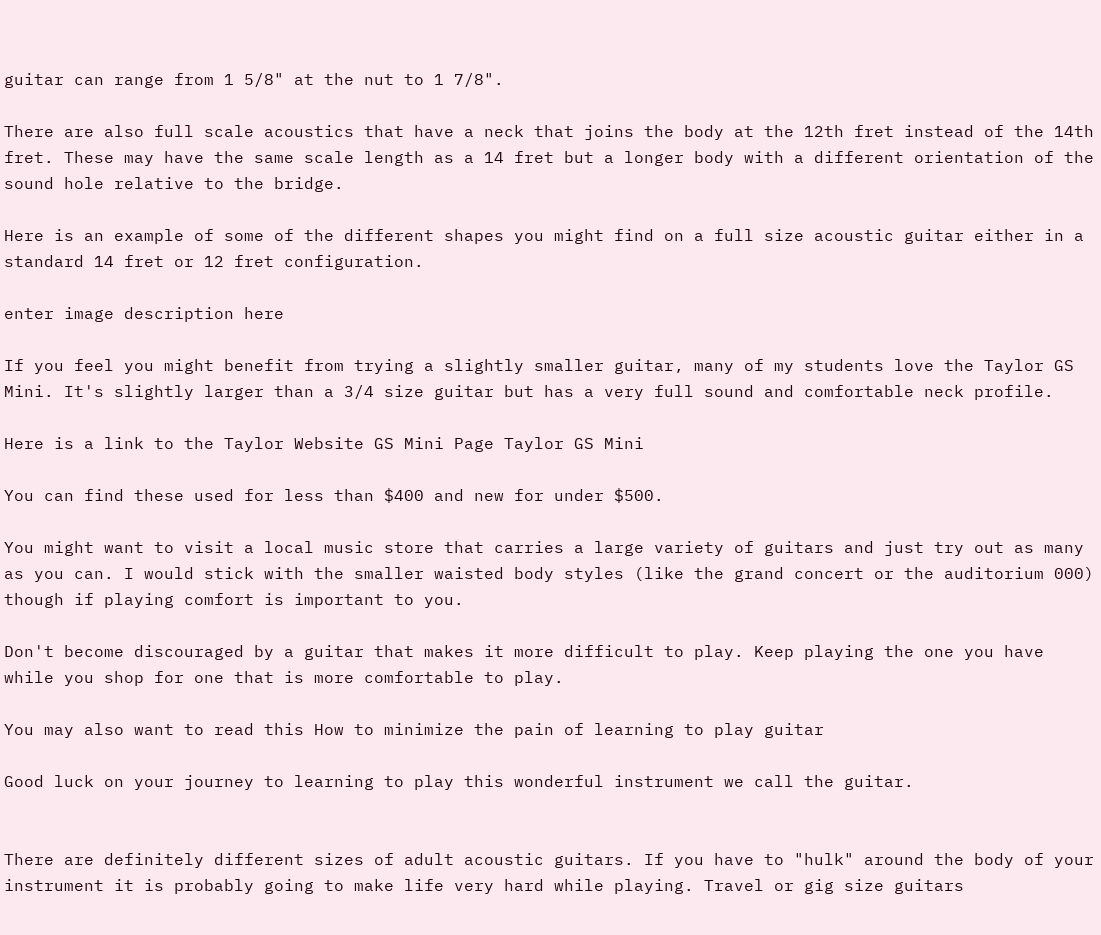guitar can range from 1 5/8" at the nut to 1 7/8".

There are also full scale acoustics that have a neck that joins the body at the 12th fret instead of the 14th fret. These may have the same scale length as a 14 fret but a longer body with a different orientation of the sound hole relative to the bridge.

Here is an example of some of the different shapes you might find on a full size acoustic guitar either in a standard 14 fret or 12 fret configuration.

enter image description here

If you feel you might benefit from trying a slightly smaller guitar, many of my students love the Taylor GS Mini. It's slightly larger than a 3/4 size guitar but has a very full sound and comfortable neck profile.

Here is a link to the Taylor Website GS Mini Page Taylor GS Mini

You can find these used for less than $400 and new for under $500.

You might want to visit a local music store that carries a large variety of guitars and just try out as many as you can. I would stick with the smaller waisted body styles (like the grand concert or the auditorium 000) though if playing comfort is important to you.

Don't become discouraged by a guitar that makes it more difficult to play. Keep playing the one you have while you shop for one that is more comfortable to play.

You may also want to read this How to minimize the pain of learning to play guitar

Good luck on your journey to learning to play this wonderful instrument we call the guitar.


There are definitely different sizes of adult acoustic guitars. If you have to "hulk" around the body of your instrument it is probably going to make life very hard while playing. Travel or gig size guitars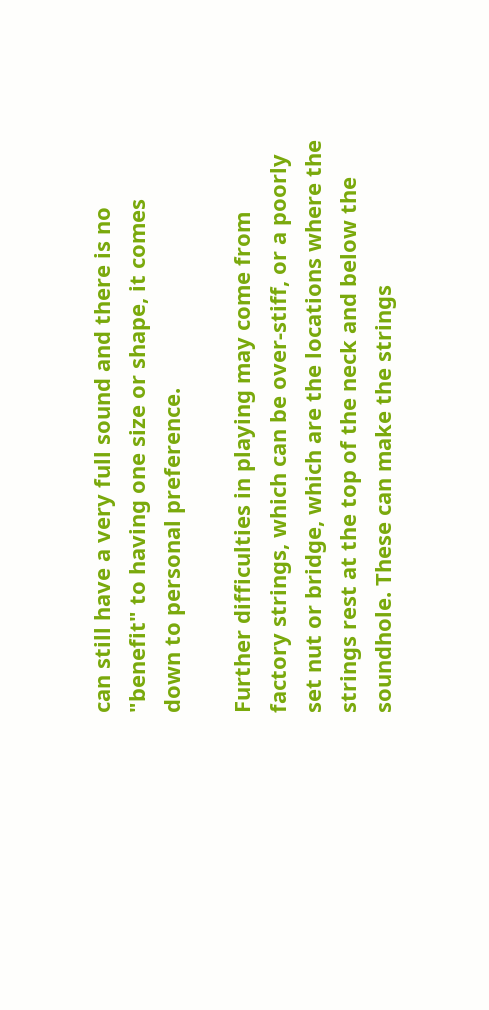can still have a very full sound and there is no "benefit" to having one size or shape, it comes down to personal preference.

Further difficulties in playing may come from factory strings, which can be over-stiff, or a poorly set nut or bridge, which are the locations where the strings rest at the top of the neck and below the soundhole. These can make the strings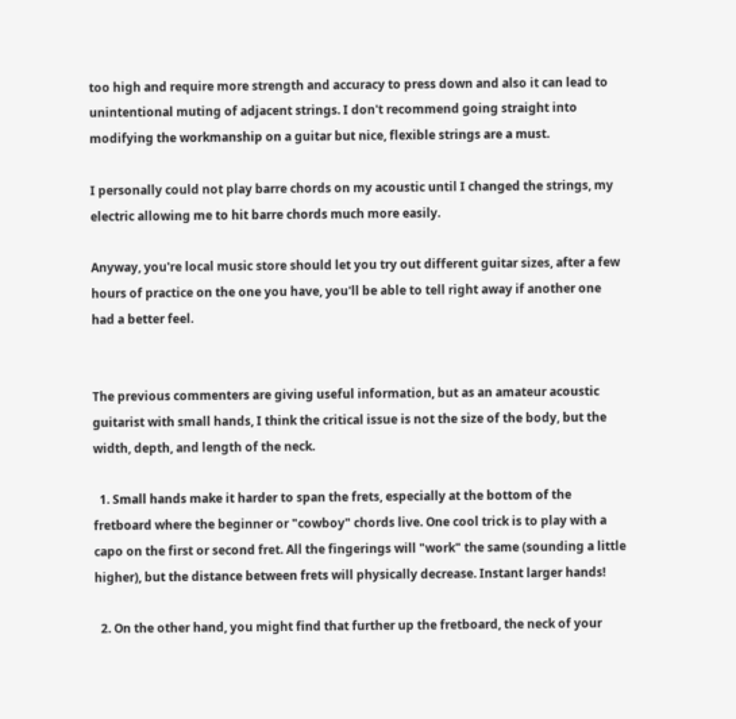too high and require more strength and accuracy to press down and also it can lead to unintentional muting of adjacent strings. I don't recommend going straight into modifying the workmanship on a guitar but nice, flexible strings are a must.

I personally could not play barre chords on my acoustic until I changed the strings, my electric allowing me to hit barre chords much more easily.

Anyway, you're local music store should let you try out different guitar sizes, after a few hours of practice on the one you have, you'll be able to tell right away if another one had a better feel.


The previous commenters are giving useful information, but as an amateur acoustic guitarist with small hands, I think the critical issue is not the size of the body, but the width, depth, and length of the neck.

  1. Small hands make it harder to span the frets, especially at the bottom of the fretboard where the beginner or "cowboy" chords live. One cool trick is to play with a capo on the first or second fret. All the fingerings will "work" the same (sounding a little higher), but the distance between frets will physically decrease. Instant larger hands!

  2. On the other hand, you might find that further up the fretboard, the neck of your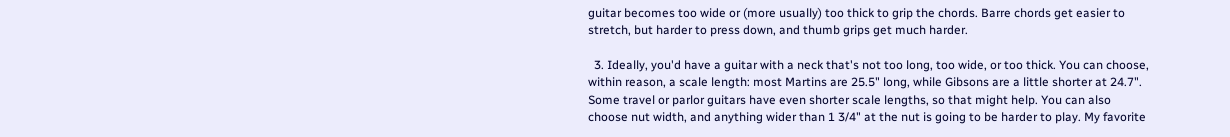guitar becomes too wide or (more usually) too thick to grip the chords. Barre chords get easier to stretch, but harder to press down, and thumb grips get much harder.

  3. Ideally, you'd have a guitar with a neck that's not too long, too wide, or too thick. You can choose, within reason, a scale length: most Martins are 25.5" long, while Gibsons are a little shorter at 24.7". Some travel or parlor guitars have even shorter scale lengths, so that might help. You can also choose nut width, and anything wider than 1 3/4" at the nut is going to be harder to play. My favorite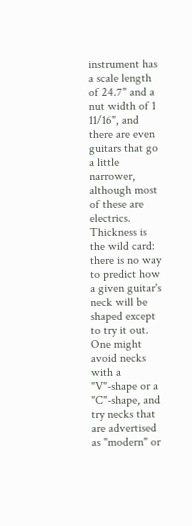instrument has a scale length of 24.7" and a nut width of 1 11/16", and there are even guitars that go a little narrower, although most of these are electrics. Thickness is the wild card: there is no way to predict how a given guitar's neck will be shaped except to try it out. One might avoid necks with a "V"-shape or a "C"-shape, and try necks that are advertised as "modern" or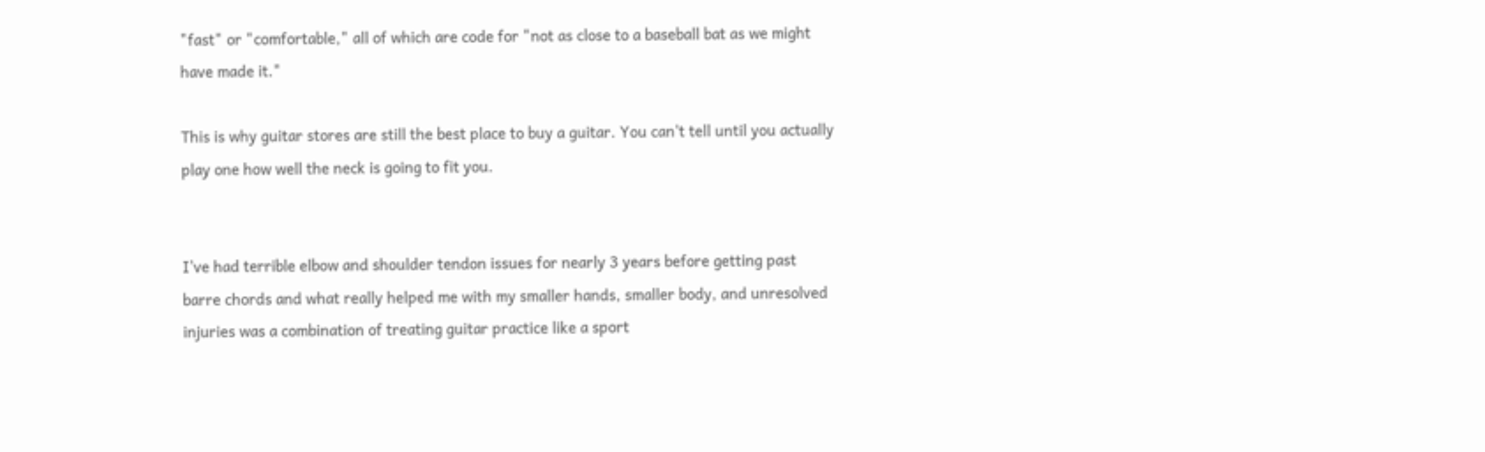"fast" or "comfortable," all of which are code for "not as close to a baseball bat as we might have made it."

This is why guitar stores are still the best place to buy a guitar. You can't tell until you actually play one how well the neck is going to fit you.


I’ve had terrible elbow and shoulder tendon issues for nearly 3 years before getting past barre chords and what really helped me with my smaller hands, smaller body, and unresolved injuries was a combination of treating guitar practice like a sport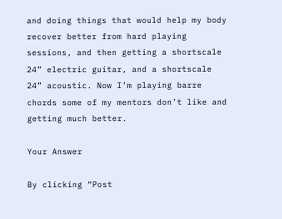and doing things that would help my body recover better from hard playing sessions, and then getting a shortscale 24” electric guitar, and a shortscale 24” acoustic. Now I’m playing barre chords some of my mentors don’t like and getting much better.

Your Answer

By clicking “Post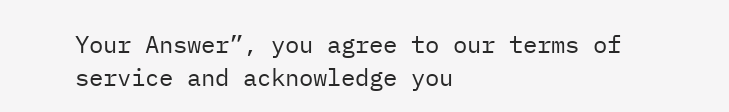Your Answer”, you agree to our terms of service and acknowledge you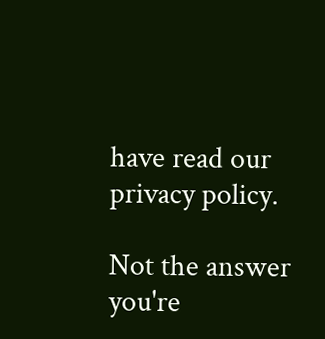have read our privacy policy.

Not the answer you're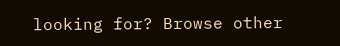looking for? Browse other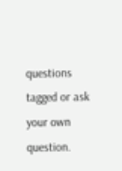questions tagged or ask your own question.